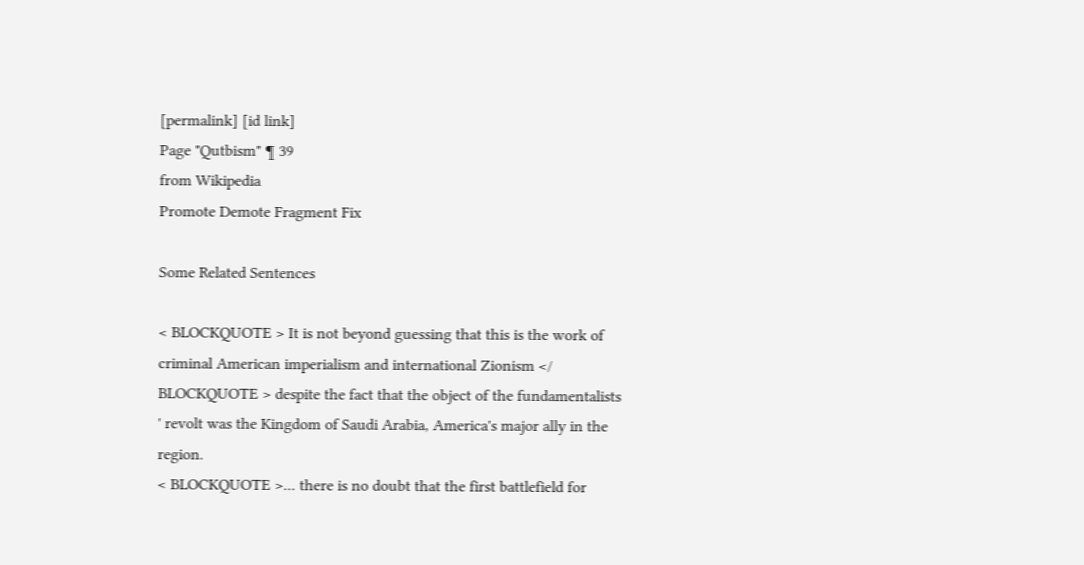[permalink] [id link]
Page "Qutbism" ¶ 39
from Wikipedia
Promote Demote Fragment Fix

Some Related Sentences

< BLOCKQUOTE > It is not beyond guessing that this is the work of criminal American imperialism and international Zionism </ BLOCKQUOTE > despite the fact that the object of the fundamentalists ' revolt was the Kingdom of Saudi Arabia, America's major ally in the region.
< BLOCKQUOTE >... there is no doubt that the first battlefield for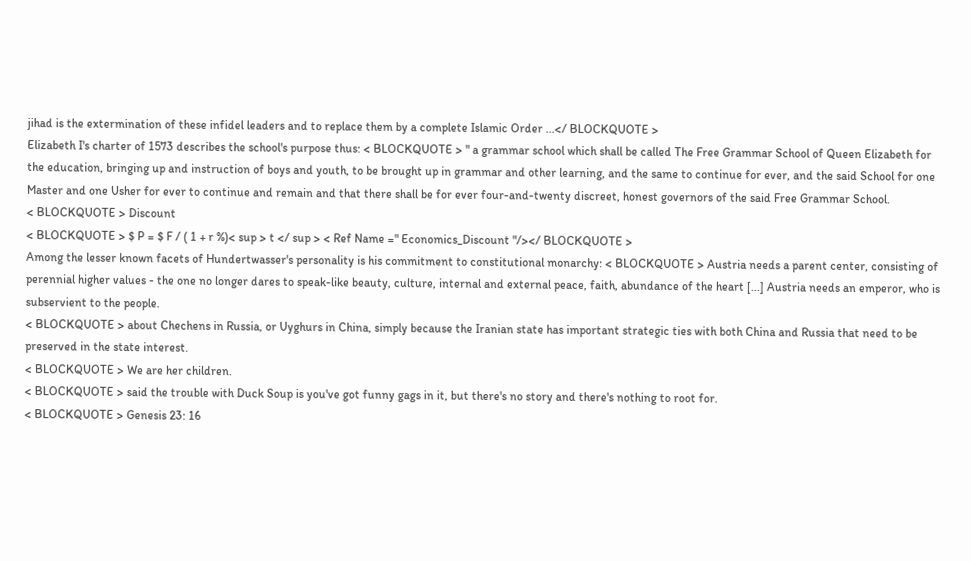jihad is the extermination of these infidel leaders and to replace them by a complete Islamic Order ...</ BLOCKQUOTE >
Elizabeth I's charter of 1573 describes the school's purpose thus: < BLOCKQUOTE > " a grammar school which shall be called The Free Grammar School of Queen Elizabeth for the education, bringing up and instruction of boys and youth, to be brought up in grammar and other learning, and the same to continue for ever, and the said School for one Master and one Usher for ever to continue and remain and that there shall be for ever four-and-twenty discreet, honest governors of the said Free Grammar School.
< BLOCKQUOTE > Discount
< BLOCKQUOTE > $ P = $ F / ( 1 + r %)< sup > t </ sup > < Ref Name =" Economics_Discount "/></ BLOCKQUOTE >
Among the lesser known facets of Hundertwasser's personality is his commitment to constitutional monarchy: < BLOCKQUOTE > Austria needs a parent center, consisting of perennial higher values - the one no longer dares to speak-like beauty, culture, internal and external peace, faith, abundance of the heart [...] Austria needs an emperor, who is subservient to the people.
< BLOCKQUOTE > about Chechens in Russia, or Uyghurs in China, simply because the Iranian state has important strategic ties with both China and Russia that need to be preserved in the state interest.
< BLOCKQUOTE > We are her children.
< BLOCKQUOTE > said the trouble with Duck Soup is you've got funny gags in it, but there's no story and there's nothing to root for.
< BLOCKQUOTE > Genesis 23: 16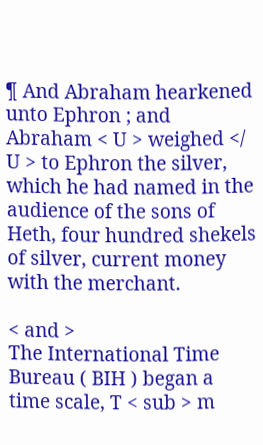¶ And Abraham hearkened unto Ephron ; and Abraham < U > weighed </ U > to Ephron the silver, which he had named in the audience of the sons of Heth, four hundred shekels of silver, current money with the merchant.

< and >
The International Time Bureau ( BIH ) began a time scale, T < sub > m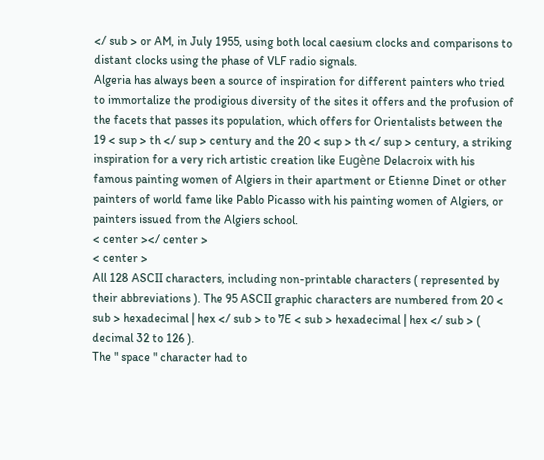</ sub > or AM, in July 1955, using both local caesium clocks and comparisons to distant clocks using the phase of VLF radio signals.
Algeria has always been a source of inspiration for different painters who tried to immortalize the prodigious diversity of the sites it offers and the profusion of the facets that passes its population, which offers for Orientalists between the 19 < sup > th </ sup > century and the 20 < sup > th </ sup > century, a striking inspiration for a very rich artistic creation like Eugène Delacroix with his famous painting women of Algiers in their apartment or Etienne Dinet or other painters of world fame like Pablo Picasso with his painting women of Algiers, or painters issued from the Algiers school.
< center ></ center >
< center >
All 128 ASCII characters, including non-printable characters ( represented by their abbreviations ). The 95 ASCII graphic characters are numbered from 20 < sub > hexadecimal | hex </ sub > to 7E < sub > hexadecimal | hex </ sub > ( decimal 32 to 126 ).
The " space " character had to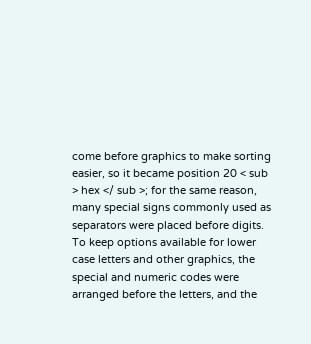come before graphics to make sorting easier, so it became position 20 < sub > hex </ sub >; for the same reason, many special signs commonly used as separators were placed before digits.
To keep options available for lower case letters and other graphics, the special and numeric codes were arranged before the letters, and the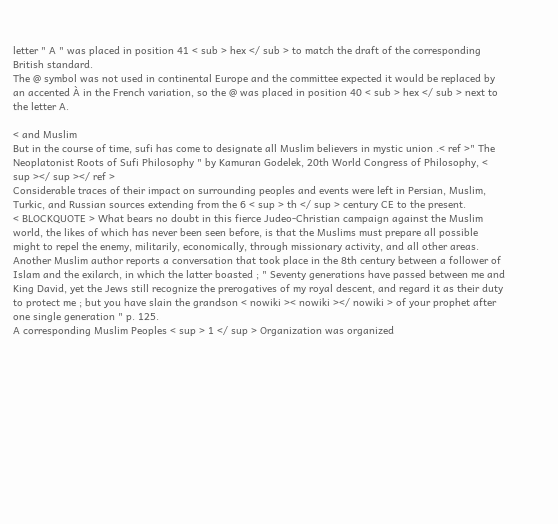letter " A " was placed in position 41 < sub > hex </ sub > to match the draft of the corresponding British standard.
The @ symbol was not used in continental Europe and the committee expected it would be replaced by an accented À in the French variation, so the @ was placed in position 40 < sub > hex </ sub > next to the letter A.

< and Muslim
But in the course of time, sufi has come to designate all Muslim believers in mystic union .< ref >" The Neoplatonist Roots of Sufi Philosophy " by Kamuran Godelek, 20th World Congress of Philosophy, < sup ></ sup ></ ref >
Considerable traces of their impact on surrounding peoples and events were left in Persian, Muslim, Turkic, and Russian sources extending from the 6 < sup > th </ sup > century CE to the present.
< BLOCKQUOTE > What bears no doubt in this fierce Judeo-Christian campaign against the Muslim world, the likes of which has never been seen before, is that the Muslims must prepare all possible might to repel the enemy, militarily, economically, through missionary activity, and all other areas.
Another Muslim author reports a conversation that took place in the 8th century between a follower of Islam and the exilarch, in which the latter boasted ; " Seventy generations have passed between me and King David, yet the Jews still recognize the prerogatives of my royal descent, and regard it as their duty to protect me ; but you have slain the grandson < nowiki >< nowiki ></ nowiki > of your prophet after one single generation " p. 125.
A corresponding Muslim Peoples < sup > 1 </ sup > Organization was organized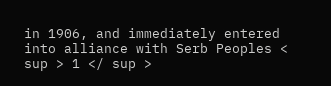in 1906, and immediately entered into alliance with Serb Peoples < sup > 1 </ sup >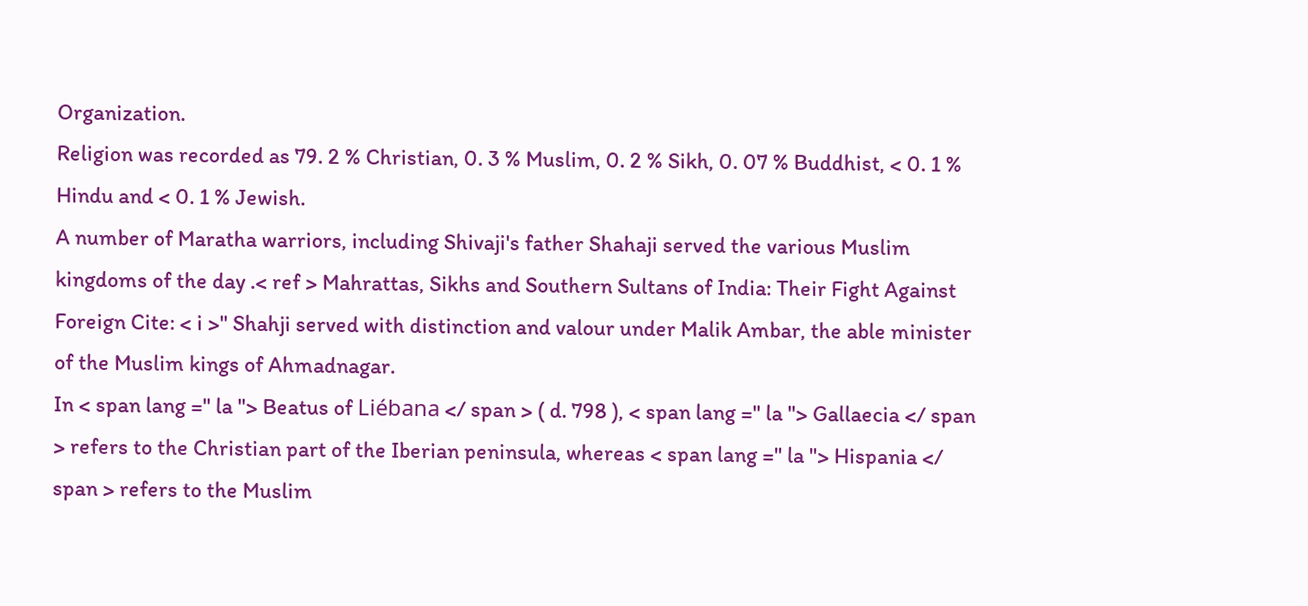Organization.
Religion was recorded as 79. 2 % Christian, 0. 3 % Muslim, 0. 2 % Sikh, 0. 07 % Buddhist, < 0. 1 % Hindu and < 0. 1 % Jewish.
A number of Maratha warriors, including Shivaji's father Shahaji served the various Muslim kingdoms of the day .< ref > Mahrattas, Sikhs and Southern Sultans of India: Their Fight Against Foreign Cite: < i >" Shahji served with distinction and valour under Malik Ambar, the able minister of the Muslim kings of Ahmadnagar.
In < span lang =" la "> Beatus of Liébana </ span > ( d. 798 ), < span lang =" la "> Gallaecia </ span > refers to the Christian part of the Iberian peninsula, whereas < span lang =" la "> Hispania </ span > refers to the Muslim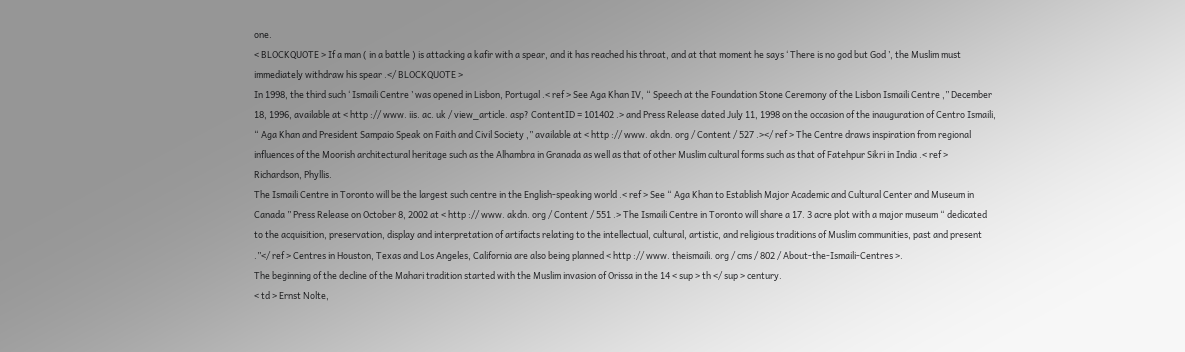one.
< BLOCKQUOTE > If a man ( in a battle ) is attacking a kafir with a spear, and it has reached his throat, and at that moment he says ‘ There is no god but God ’, the Muslim must immediately withdraw his spear .</ BLOCKQUOTE >
In 1998, the third such ‘ Ismaili Centre ’ was opened in Lisbon, Portugal .< ref > See Aga Khan IV, “ Speech at the Foundation Stone Ceremony of the Lisbon Ismaili Centre ,” December 18, 1996, available at < http :// www. iis. ac. uk / view_article. asp? ContentID = 101402 .> and Press Release dated July 11, 1998 on the occasion of the inauguration of Centro Ismaili, “ Aga Khan and President Sampaio Speak on Faith and Civil Society ,” available at < http :// www. akdn. org / Content / 527 .></ ref > The Centre draws inspiration from regional influences of the Moorish architectural heritage such as the Alhambra in Granada as well as that of other Muslim cultural forms such as that of Fatehpur Sikri in India .< ref > Richardson, Phyllis.
The Ismaili Centre in Toronto will be the largest such centre in the English-speaking world .< ref > See “ Aga Khan to Establish Major Academic and Cultural Center and Museum in Canada ” Press Release on October 8, 2002 at < http :// www. akdn. org / Content / 551 .> The Ismaili Centre in Toronto will share a 17. 3 acre plot with a major museum “ dedicated to the acquisition, preservation, display and interpretation of artifacts relating to the intellectual, cultural, artistic, and religious traditions of Muslim communities, past and present .”</ ref > Centres in Houston, Texas and Los Angeles, California are also being planned < http :// www. theismaili. org / cms / 802 / About-the-Ismaili-Centres >.
The beginning of the decline of the Mahari tradition started with the Muslim invasion of Orissa in the 14 < sup > th </ sup > century.
< td > Ernst Nolte,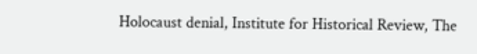Holocaust denial, Institute for Historical Review, The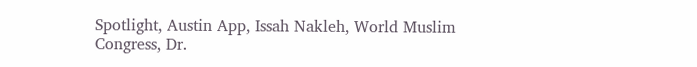Spotlight, Austin App, Issah Nakleh, World Muslim Congress, Dr.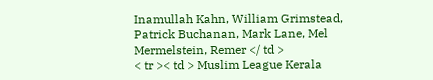Inamullah Kahn, William Grimstead, Patrick Buchanan, Mark Lane, Mel Mermelstein, Remer </ td >
< tr >< td > Muslim League Kerala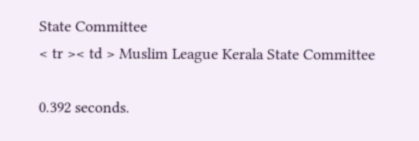State Committee
< tr >< td > Muslim League Kerala State Committee

0.392 seconds.